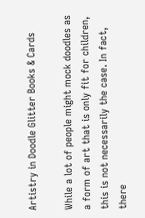Artistry in Doodle Glitter Books & Cards

While a lot of people might mock doodles as a form of art that is only fit for children, this is not necessarily the case. In fact, there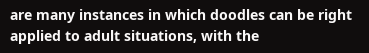are many instances in which doodles can be right applied to adult situations, with the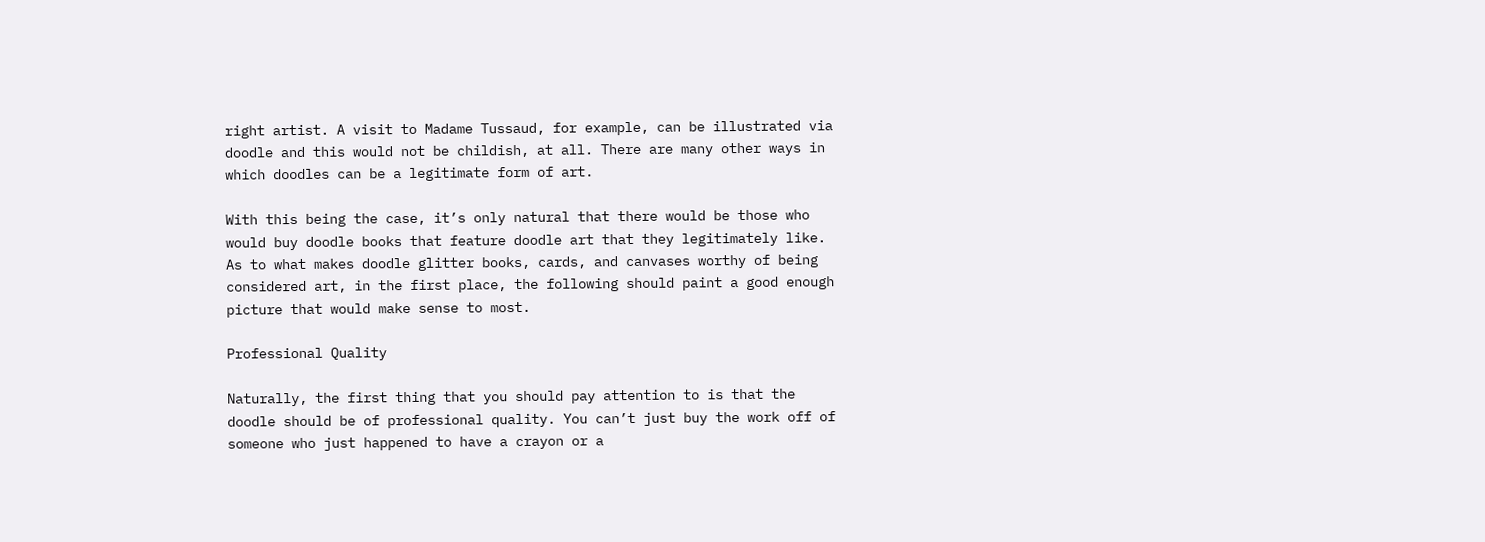right artist. A visit to Madame Tussaud, for example, can be illustrated via doodle and this would not be childish, at all. There are many other ways in which doodles can be a legitimate form of art.

With this being the case, it’s only natural that there would be those who would buy doodle books that feature doodle art that they legitimately like. As to what makes doodle glitter books, cards, and canvases worthy of being considered art, in the first place, the following should paint a good enough picture that would make sense to most.

Professional Quality

Naturally, the first thing that you should pay attention to is that the doodle should be of professional quality. You can’t just buy the work off of someone who just happened to have a crayon or a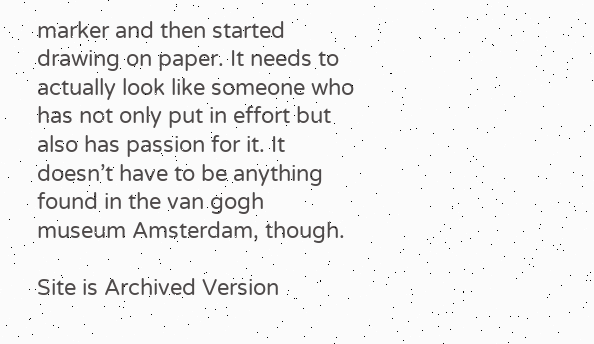marker and then started drawing on paper. It needs to actually look like someone who has not only put in effort but also has passion for it. It doesn’t have to be anything found in the van gogh museum Amsterdam, though.

Site is Archived Version